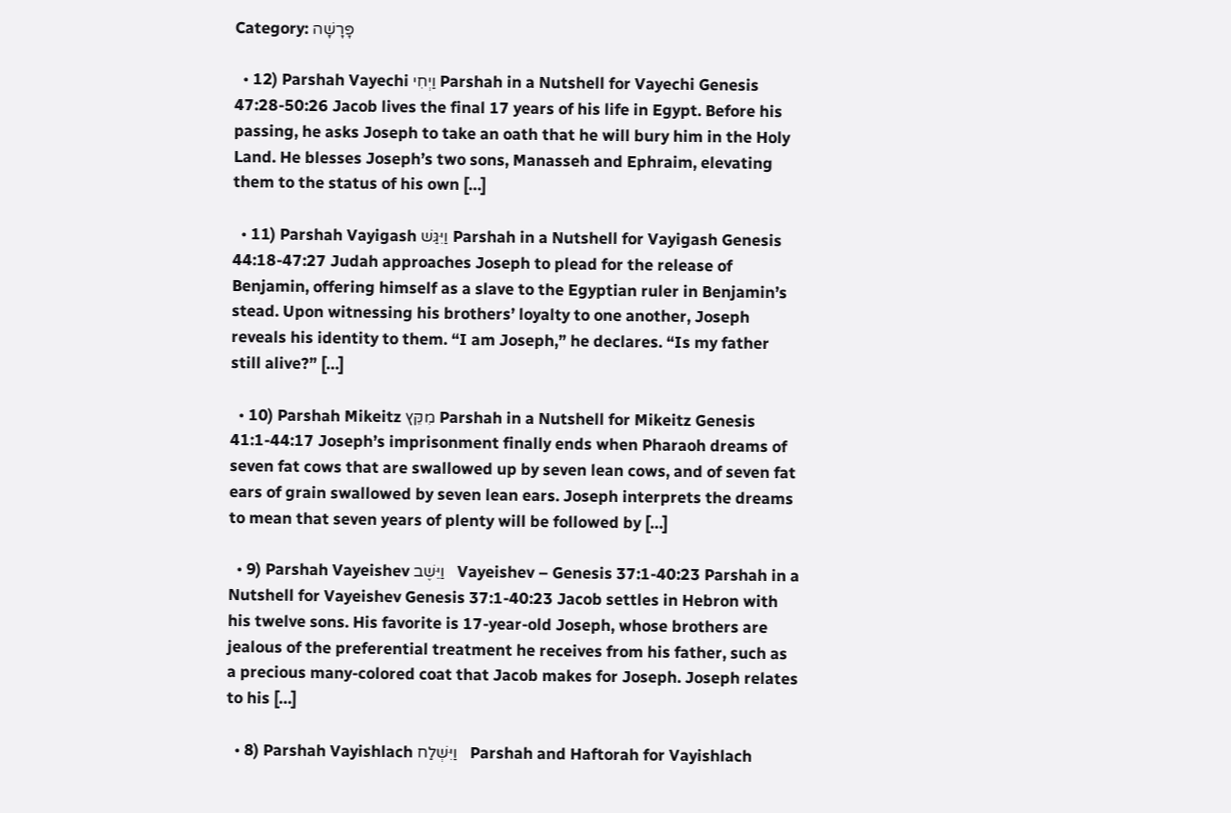Category: פָּרָשָׁה

  • 12) Parshah Vayechi וַיְחִי Parshah in a Nutshell for Vayechi Genesis 47:28-50:26 Jacob lives the final 17 years of his life in Egypt. Before his passing, he asks Joseph to take an oath that he will bury him in the Holy Land. He blesses Joseph’s two sons, Manasseh and Ephraim, elevating them to the status of his own […]

  • 11) Parshah Vayigash וַיִּגַּשׁ Parshah in a Nutshell for Vayigash Genesis 44:18-47:27 Judah approaches Joseph to plead for the release of Benjamin, offering himself as a slave to the Egyptian ruler in Benjamin’s stead. Upon witnessing his brothers’ loyalty to one another, Joseph reveals his identity to them. “I am Joseph,” he declares. “Is my father still alive?” […]

  • 10) Parshah Mikeitz מִקֵּץ Parshah in a Nutshell for Mikeitz Genesis 41:1-44:17 Joseph’s imprisonment finally ends when Pharaoh dreams of seven fat cows that are swallowed up by seven lean cows, and of seven fat ears of grain swallowed by seven lean ears. Joseph interprets the dreams to mean that seven years of plenty will be followed by […]

  • 9) Parshah Vayeishev וַיֵּשֶׁב   Vayeishev – Genesis 37:1-40:23 Parshah in a Nutshell for Vayeishev Genesis 37:1-40:23 Jacob settles in Hebron with his twelve sons. His favorite is 17-year-old Joseph, whose brothers are jealous of the preferential treatment he receives from his father, such as a precious many-colored coat that Jacob makes for Joseph. Joseph relates to his […]

  • 8) Parshah Vayishlach וַיִּשְׁלַח   Parshah and Haftorah for Vayishlach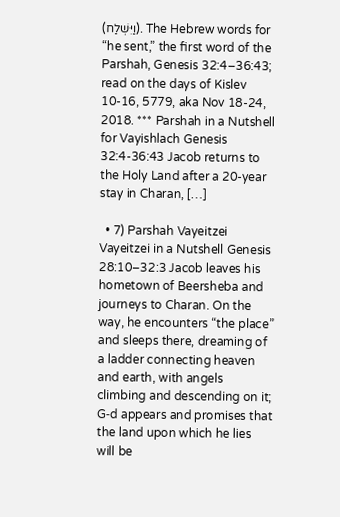(וַיִּשְׁלַח). The Hebrew words for “he sent,” the first word of the Parshah, Genesis 32:4–36:43; read on the days of Kislev 10-16, 5779, aka Nov 18-24, 2018. *** Parshah in a Nutshell for Vayishlach Genesis 32:4-36:43 Jacob returns to the Holy Land after a 20-year stay in Charan, […]

  • 7) Parshah Vayeitzei Vayeitzei in a Nutshell Genesis 28:10–32:3 Jacob leaves his hometown of Beersheba and journeys to Charan. On the way, he encounters “the place” and sleeps there, dreaming of a ladder connecting heaven and earth, with angels climbing and descending on it; G‑d appears and promises that the land upon which he lies will be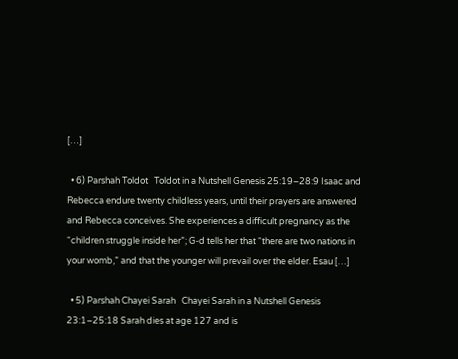[…]

  • 6) Parshah Toldot   Toldot in a Nutshell Genesis 25:19–28:9 Isaac and Rebecca endure twenty childless years, until their prayers are answered and Rebecca conceives. She experiences a difficult pregnancy as the “children struggle inside her”; G‑d tells her that “there are two nations in your womb,” and that the younger will prevail over the elder. Esau […]

  • 5) Parshah Chayei Sarah   Chayei Sarah in a Nutshell Genesis 23:1–25:18 Sarah dies at age 127 and is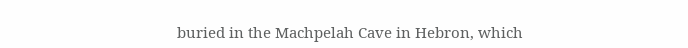buried in the Machpelah Cave in Hebron, which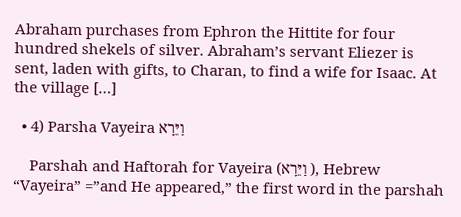Abraham purchases from Ephron the Hittite for four hundred shekels of silver. Abraham’s servant Eliezer is sent, laden with gifts, to Charan, to find a wife for Isaac. At the village […]

  • 4) Parsha Vayeira וַיֵּרָא

    Parshah and Haftorah for Vayeira (וַיֵּרָא ), Hebrew “Vayeira” =”and He appeared,” the first word in the parshah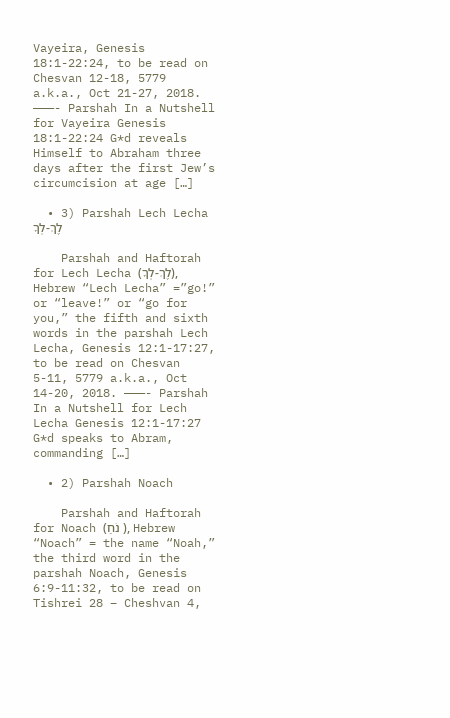Vayeira, Genesis 18:1-22:24, to be read on Chesvan 12-18, 5779 a.k.a., Oct 21-27, 2018. ———- Parshah In a Nutshell for Vayeira Genesis 18:1-22:24 G*d reveals Himself to Abraham three days after the first Jew’s circumcision at age […]

  • 3) Parshah Lech Lecha לֶךְ-לְךָ

    Parshah and Haftorah for Lech Lecha (לֶךְ-לְךָ), Hebrew “Lech Lecha” =”go!” or “leave!” or “go for you,” the fifth and sixth words in the parshah Lech Lecha, Genesis 12:1-17:27, to be read on Chesvan 5-11, 5779 a.k.a., Oct 14-20, 2018. ———- Parshah In a Nutshell for Lech Lecha Genesis 12:1-17:27 G*d speaks to Abram, commanding […]

  • 2) Parshah Noach

    Parshah and Haftorah for Noach (נֹחַ ), Hebrew “Noach” = the name “Noah,” the third word in the parshah Noach, Genesis 6:9-11:32, to be read on Tishrei 28 – Cheshvan 4,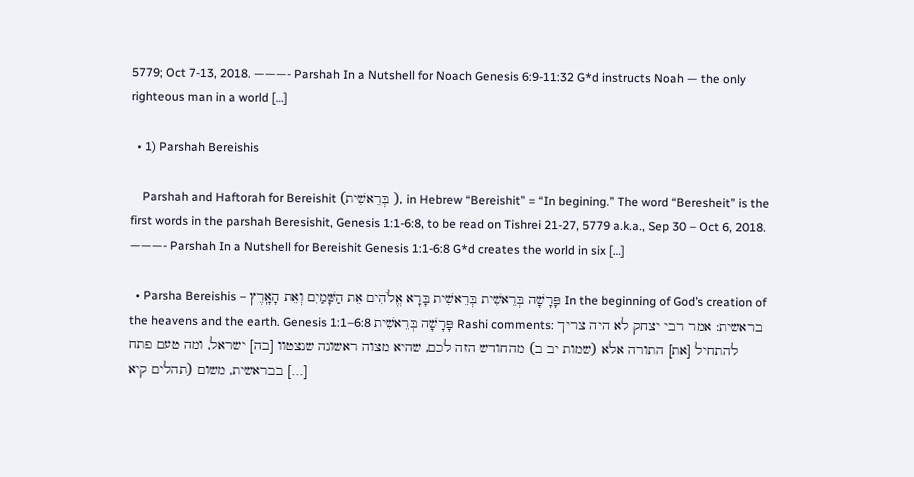5779; Oct 7-13, 2018. ———- Parshah In a Nutshell for Noach Genesis 6:9-11:32 G*d instructs Noah — the only righteous man in a world […]

  • 1) Parshah Bereishis

    Parshah and Haftorah for Bereishit (בְּרֵאשִׁית ), in Hebrew “Bereishit” = “In begining.” The word “Beresheit” is the first words in the parshah Beresishit, Genesis 1:1-6:8, to be read on Tishrei 21-27, 5779 a.k.a., Sep 30 – Oct 6, 2018. ———- Parshah In a Nutshell for Bereishit Genesis 1:1-6:8 G*d creates the world in six […]

  • Parsha Bereishis – פָּרָשָׁה בְּרֵאשִׁית בְּרֵאשִׁית בָּרָא אֱלֹהִים אֵת הַשָּׁמַיִם וְאֵת הָאָֽרֶץ In the beginning of God’s creation of the heavens and the earth. Genesis 1:1–6:8 פָּרָשָׁה בְּרֵאשִׁית Rashi comments: בראשית: אמר רבי יצחק לא היה צריך להתחיל [את] התורה אלא (שמות יב ב) מהחודש הזה לכם, שהיא מצוה ראשונה שנצטוו [בה] ישראל, ומה טעם פתח בבראשית, משום (תהלים קיא […]